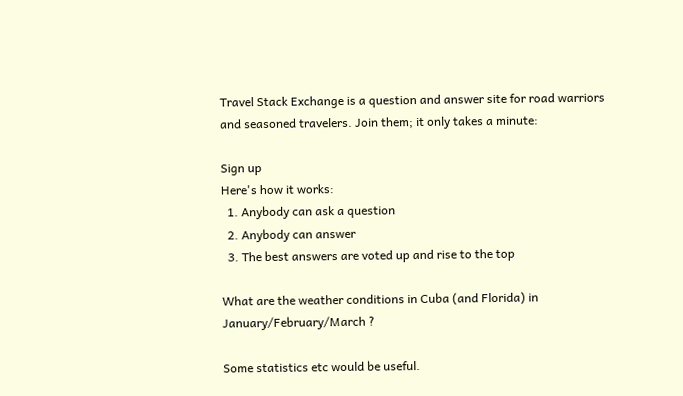Travel Stack Exchange is a question and answer site for road warriors and seasoned travelers. Join them; it only takes a minute:

Sign up
Here's how it works:
  1. Anybody can ask a question
  2. Anybody can answer
  3. The best answers are voted up and rise to the top

What are the weather conditions in Cuba (and Florida) in January/February/March ?

Some statistics etc would be useful.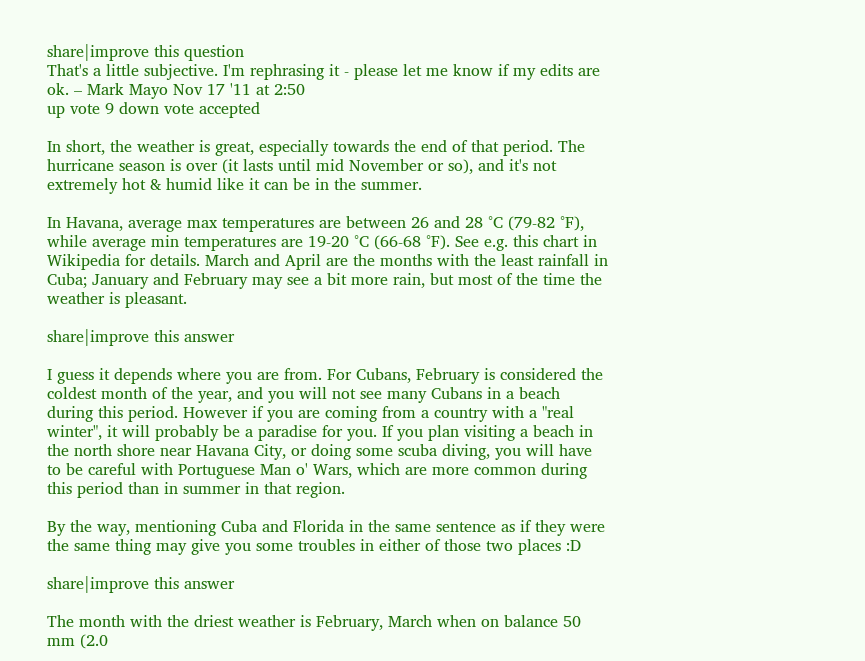share|improve this question
That's a little subjective. I'm rephrasing it - please let me know if my edits are ok. – Mark Mayo Nov 17 '11 at 2:50
up vote 9 down vote accepted

In short, the weather is great, especially towards the end of that period. The hurricane season is over (it lasts until mid November or so), and it's not extremely hot & humid like it can be in the summer.

In Havana, average max temperatures are between 26 and 28 °C (79-82 °F), while average min temperatures are 19-20 °C (66-68 °F). See e.g. this chart in Wikipedia for details. March and April are the months with the least rainfall in Cuba; January and February may see a bit more rain, but most of the time the weather is pleasant.

share|improve this answer

I guess it depends where you are from. For Cubans, February is considered the coldest month of the year, and you will not see many Cubans in a beach during this period. However if you are coming from a country with a "real winter", it will probably be a paradise for you. If you plan visiting a beach in the north shore near Havana City, or doing some scuba diving, you will have to be careful with Portuguese Man o' Wars, which are more common during this period than in summer in that region.

By the way, mentioning Cuba and Florida in the same sentence as if they were the same thing may give you some troubles in either of those two places :D

share|improve this answer

The month with the driest weather is February, March when on balance 50 mm (2.0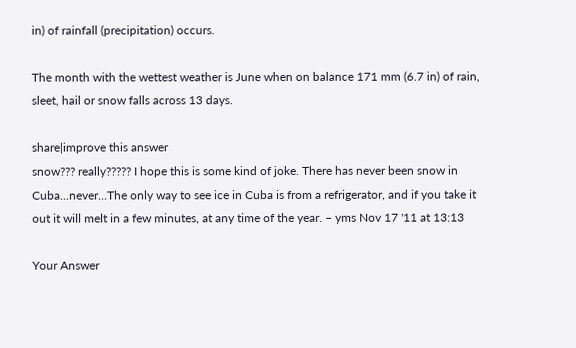in) of rainfall (precipitation) occurs.

The month with the wettest weather is June when on balance 171 mm (6.7 in) of rain, sleet, hail or snow falls across 13 days.

share|improve this answer
snow??? really????? I hope this is some kind of joke. There has never been snow in Cuba...never...The only way to see ice in Cuba is from a refrigerator, and if you take it out it will melt in a few minutes, at any time of the year. – yms Nov 17 '11 at 13:13

Your Answer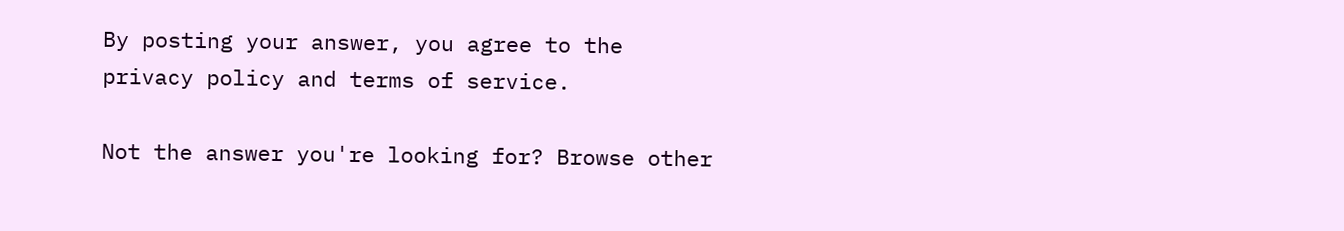By posting your answer, you agree to the privacy policy and terms of service.

Not the answer you're looking for? Browse other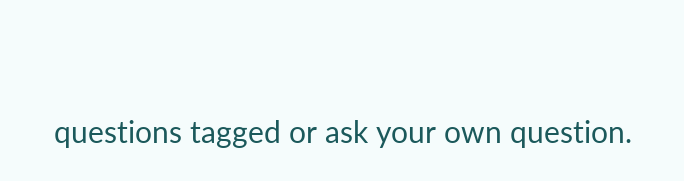questions tagged or ask your own question.